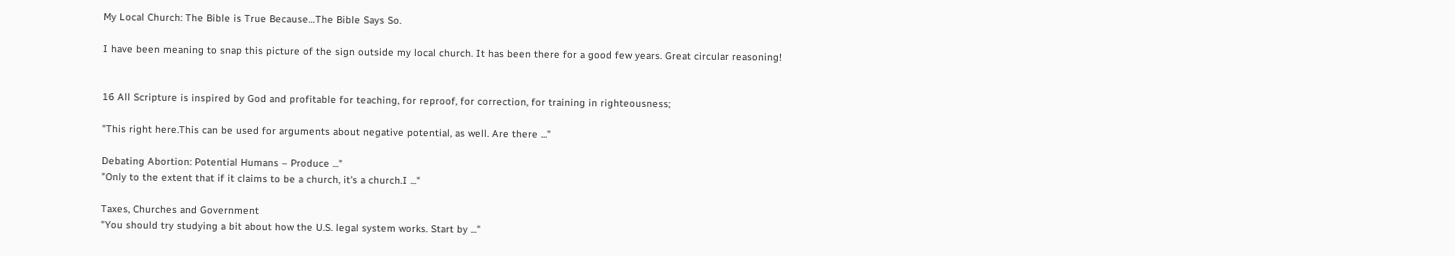My Local Church: The Bible is True Because…The Bible Says So.

I have been meaning to snap this picture of the sign outside my local church. It has been there for a good few years. Great circular reasoning!


16 All Scripture is inspired by God and profitable for teaching, for reproof, for correction, for training in righteousness;

"This right here.This can be used for arguments about negative potential, as well. Are there ..."

Debating Abortion: Potential Humans – Produce ..."
"Only to the extent that if it claims to be a church, it's a church.I ..."

Taxes, Churches and Government
"You should try studying a bit about how the U.S. legal system works. Start by ..."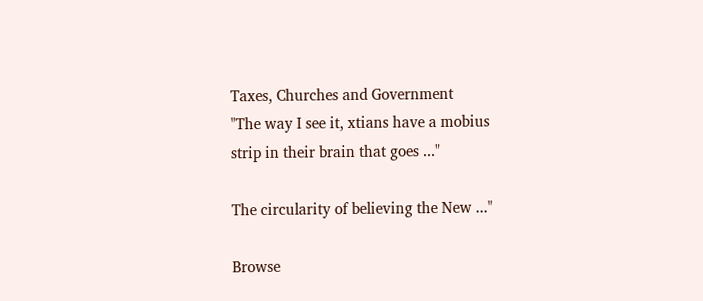Taxes, Churches and Government
"The way I see it, xtians have a mobius strip in their brain that goes ..."

The circularity of believing the New ..."

Browse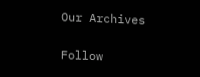Our Archives

Follow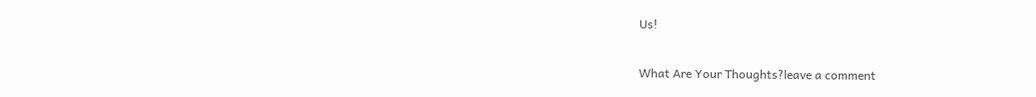Us!

What Are Your Thoughts?leave a comment